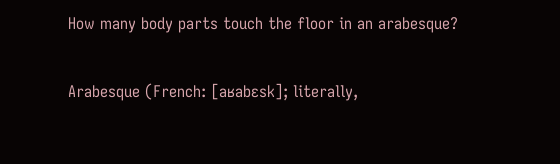How many body parts touch the floor in an arabesque?

Arabesque (French: [aʁabɛsk]; literally,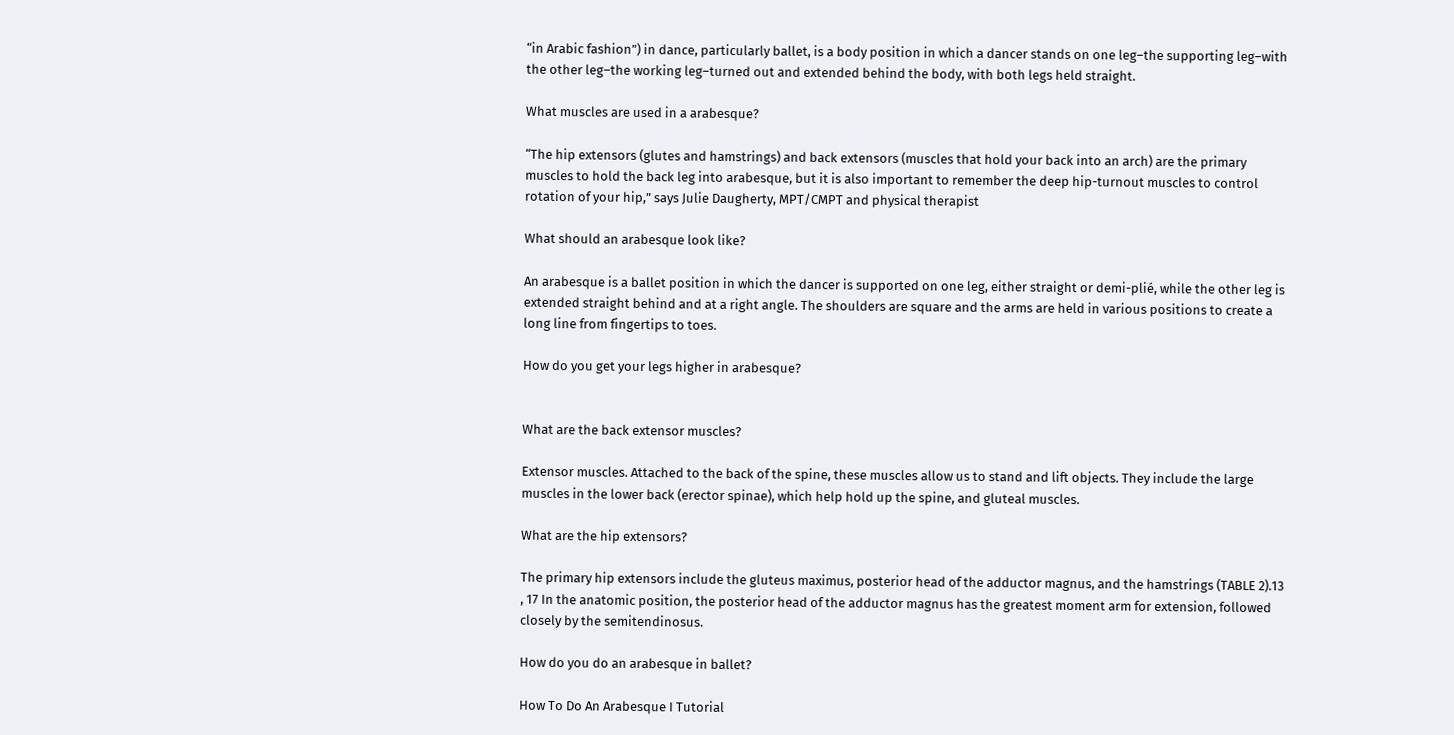“in Arabic fashion”) in dance, particularly ballet, is a body position in which a dancer stands on one leg–the supporting leg–with the other leg–the working leg–turned out and extended behind the body, with both legs held straight.

What muscles are used in a arabesque?

“The hip extensors (glutes and hamstrings) and back extensors (muscles that hold your back into an arch) are the primary muscles to hold the back leg into arabesque, but it is also important to remember the deep hip-turnout muscles to control rotation of your hip,” says Julie Daugherty, MPT/CMPT and physical therapist

What should an arabesque look like?

An arabesque is a ballet position in which the dancer is supported on one leg, either straight or demi-plié, while the other leg is extended straight behind and at a right angle. The shoulders are square and the arms are held in various positions to create a long line from fingertips to toes.

How do you get your legs higher in arabesque?


What are the back extensor muscles?

Extensor muscles. Attached to the back of the spine, these muscles allow us to stand and lift objects. They include the large muscles in the lower back (erector spinae), which help hold up the spine, and gluteal muscles.

What are the hip extensors?

The primary hip extensors include the gluteus maximus, posterior head of the adductor magnus, and the hamstrings (TABLE 2).13 , 17 In the anatomic position, the posterior head of the adductor magnus has the greatest moment arm for extension, followed closely by the semitendinosus.

How do you do an arabesque in ballet?

How To Do An Arabesque I Tutorial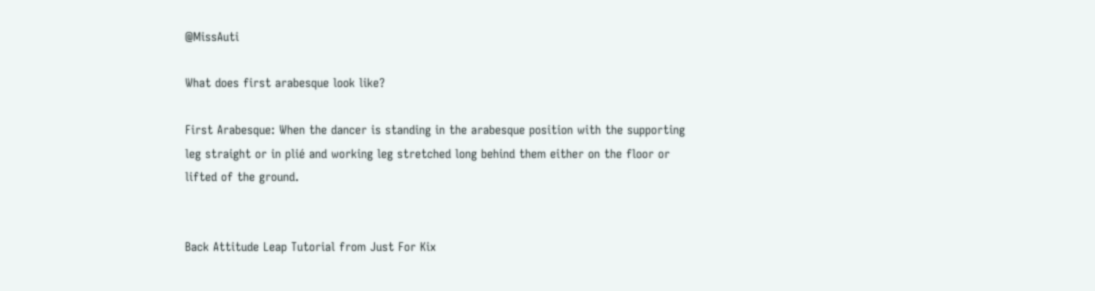@MissAuti

What does first arabesque look like?

First Arabesque: When the dancer is standing in the arabesque position with the supporting leg straight or in plié and working leg stretched long behind them either on the floor or lifted of the ground.


Back Attitude Leap Tutorial from Just For Kix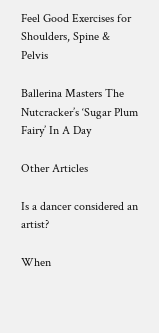Feel Good Exercises for Shoulders, Spine & Pelvis

Ballerina Masters The Nutcracker’s ‘Sugar Plum Fairy’ In A Day

Other Articles

Is a dancer considered an artist?

When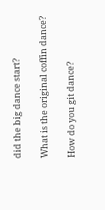did the big dance start?

What is the original coffin dance?

How do you git dance?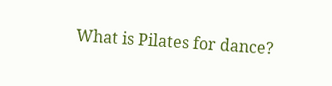What is Pilates for dance?